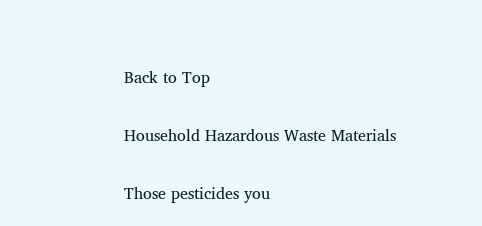Back to Top

Household Hazardous Waste Materials

Those pesticides you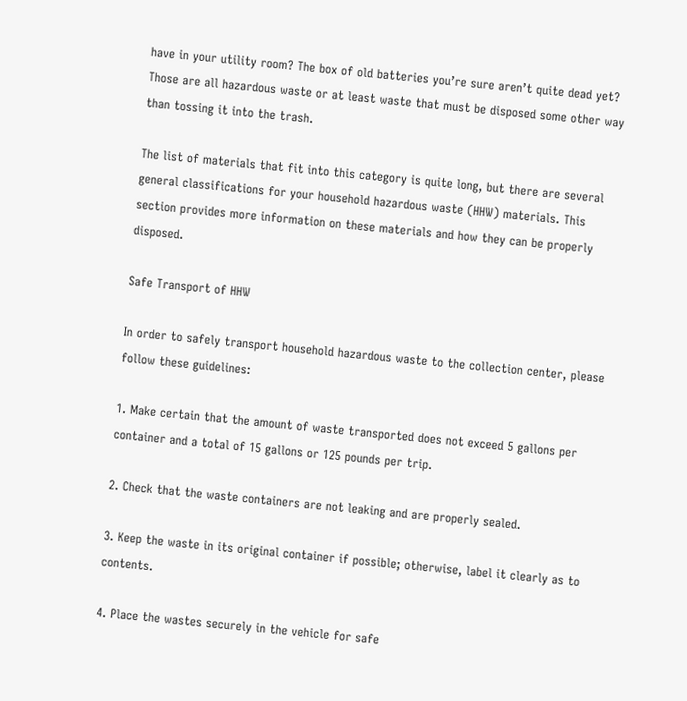have in your utility room? The box of old batteries you’re sure aren’t quite dead yet? Those are all hazardous waste or at least waste that must be disposed some other way than tossing it into the trash.

The list of materials that fit into this category is quite long, but there are several general classifications for your household hazardous waste (HHW) materials. This section provides more information on these materials and how they can be properly disposed.

Safe Transport of HHW

In order to safely transport household hazardous waste to the collection center, please follow these guidelines:

1. Make certain that the amount of waste transported does not exceed 5 gallons per container and a total of 15 gallons or 125 pounds per trip.

2. Check that the waste containers are not leaking and are properly sealed.

3. Keep the waste in its original container if possible; otherwise, label it clearly as to contents.

4. Place the wastes securely in the vehicle for safe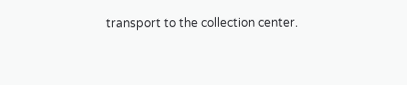transport to the collection center.